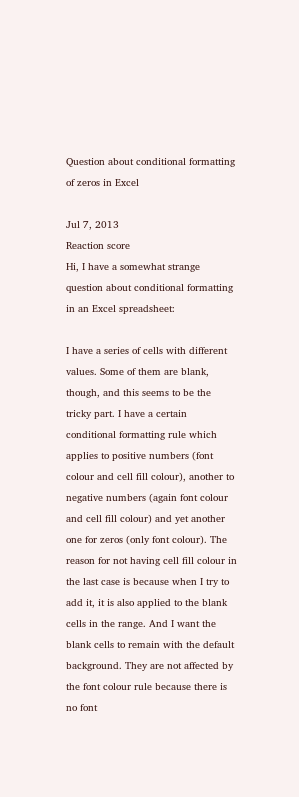Question about conditional formatting of zeros in Excel

Jul 7, 2013
Reaction score
Hi, I have a somewhat strange question about conditional formatting in an Excel spreadsheet:

I have a series of cells with different values. Some of them are blank, though, and this seems to be the tricky part. I have a certain conditional formatting rule which applies to positive numbers (font colour and cell fill colour), another to negative numbers (again font colour and cell fill colour) and yet another one for zeros (only font colour). The reason for not having cell fill colour in the last case is because when I try to add it, it is also applied to the blank cells in the range. And I want the blank cells to remain with the default background. They are not affected by the font colour rule because there is no font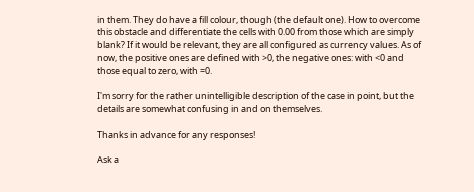in them. They do have a fill colour, though (the default one). How to overcome this obstacle and differentiate the cells with 0.00 from those which are simply blank? If it would be relevant, they are all configured as currency values. As of now, the positive ones are defined with >0, the negative ones: with <0 and those equal to zero, with =0.

I'm sorry for the rather unintelligible description of the case in point, but the details are somewhat confusing in and on themselves.

Thanks in advance for any responses!

Ask a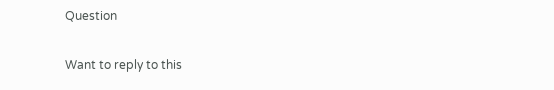Question

Want to reply to this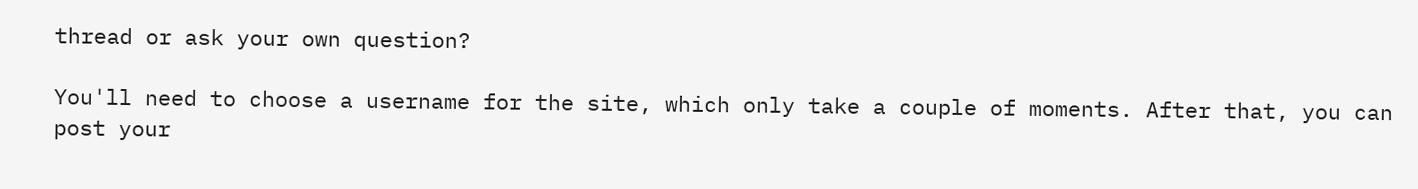thread or ask your own question?

You'll need to choose a username for the site, which only take a couple of moments. After that, you can post your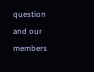question and our members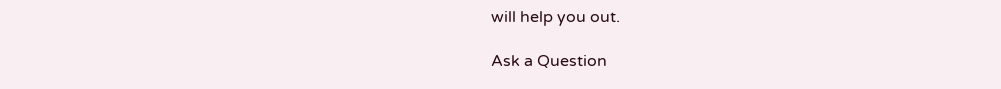will help you out.

Ask a Question